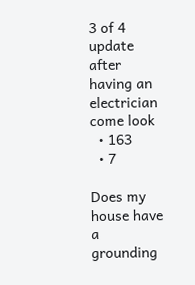3 of 4
update after having an electrician come look
  • 163
  • 7

Does my house have a grounding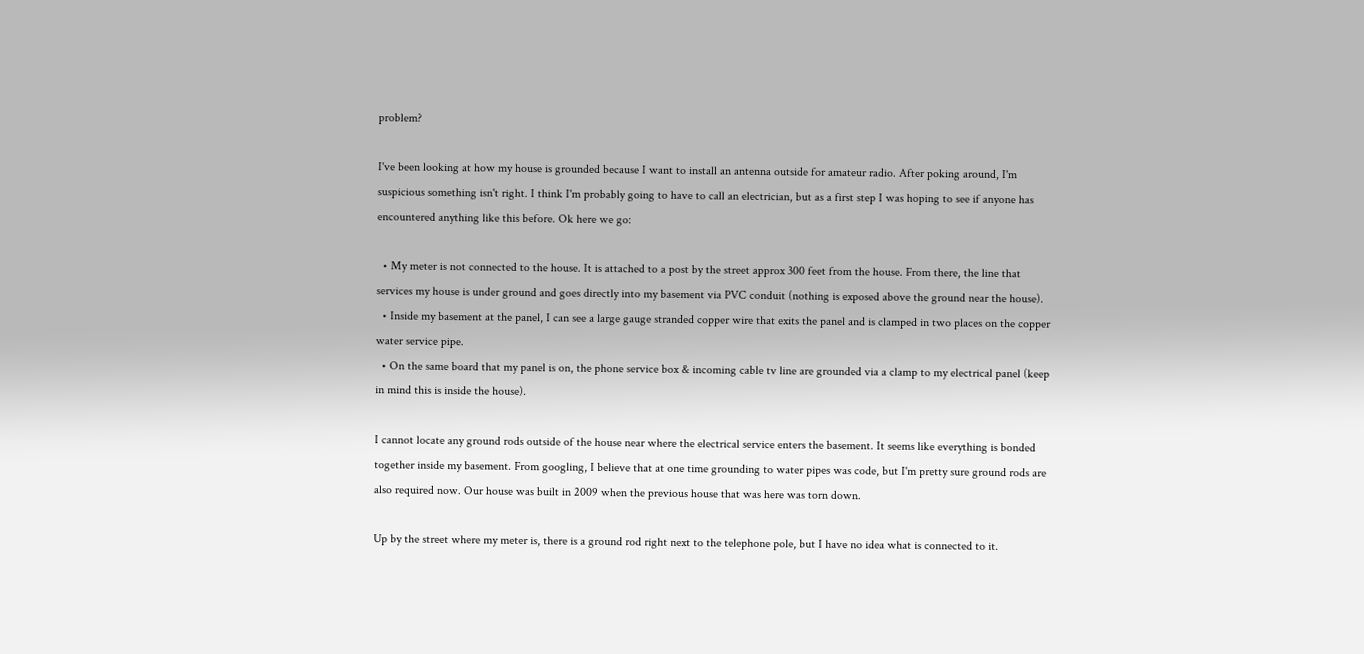problem?

I've been looking at how my house is grounded because I want to install an antenna outside for amateur radio. After poking around, I'm suspicious something isn't right. I think I'm probably going to have to call an electrician, but as a first step I was hoping to see if anyone has encountered anything like this before. Ok here we go:

  • My meter is not connected to the house. It is attached to a post by the street approx 300 feet from the house. From there, the line that services my house is under ground and goes directly into my basement via PVC conduit (nothing is exposed above the ground near the house).
  • Inside my basement at the panel, I can see a large gauge stranded copper wire that exits the panel and is clamped in two places on the copper water service pipe.
  • On the same board that my panel is on, the phone service box & incoming cable tv line are grounded via a clamp to my electrical panel (keep in mind this is inside the house).

I cannot locate any ground rods outside of the house near where the electrical service enters the basement. It seems like everything is bonded together inside my basement. From googling, I believe that at one time grounding to water pipes was code, but I'm pretty sure ground rods are also required now. Our house was built in 2009 when the previous house that was here was torn down.

Up by the street where my meter is, there is a ground rod right next to the telephone pole, but I have no idea what is connected to it.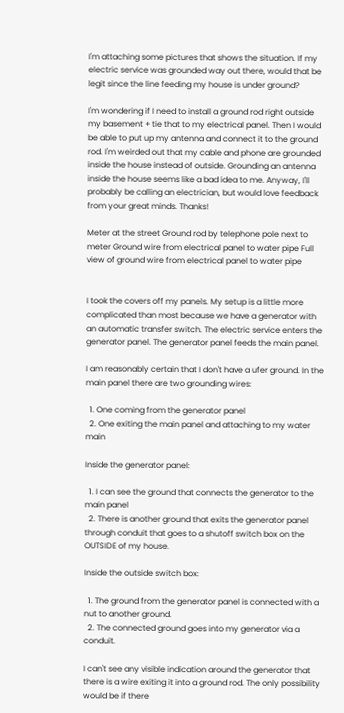I'm attaching some pictures that shows the situation. If my electric service was grounded way out there, would that be legit since the line feeding my house is under ground?

I'm wondering if I need to install a ground rod right outside my basement + tie that to my electrical panel. Then I would be able to put up my antenna and connect it to the ground rod. I'm weirded out that my cable and phone are grounded inside the house instead of outside. Grounding an antenna inside the house seems like a bad idea to me. Anyway, I'll probably be calling an electrician, but would love feedback from your great minds. Thanks!

Meter at the street Ground rod by telephone pole next to meter Ground wire from electrical panel to water pipe Full view of ground wire from electrical panel to water pipe


I took the covers off my panels. My setup is a little more complicated than most because we have a generator with an automatic transfer switch. The electric service enters the generator panel. The generator panel feeds the main panel.

I am reasonably certain that I don't have a ufer ground. In the main panel there are two grounding wires:

  1. One coming from the generator panel
  2. One exiting the main panel and attaching to my water main

Inside the generator panel:

  1. I can see the ground that connects the generator to the main panel
  2. There is another ground that exits the generator panel through conduit that goes to a shutoff switch box on the OUTSIDE of my house.

Inside the outside switch box:

  1. The ground from the generator panel is connected with a nut to another ground.
  2. The connected ground goes into my generator via a conduit.

I can't see any visible indication around the generator that there is a wire exiting it into a ground rod. The only possibility would be if there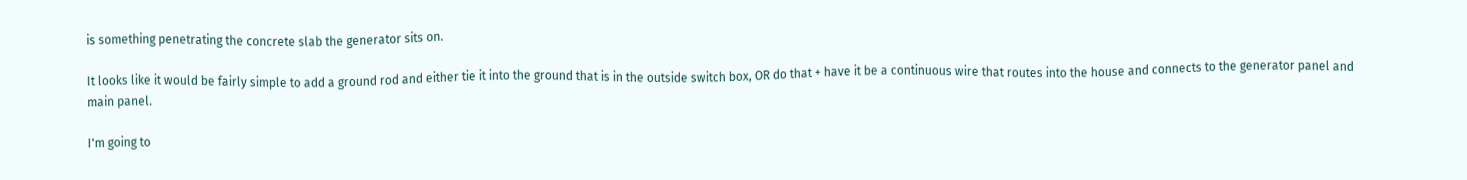is something penetrating the concrete slab the generator sits on.

It looks like it would be fairly simple to add a ground rod and either tie it into the ground that is in the outside switch box, OR do that + have it be a continuous wire that routes into the house and connects to the generator panel and main panel.

I'm going to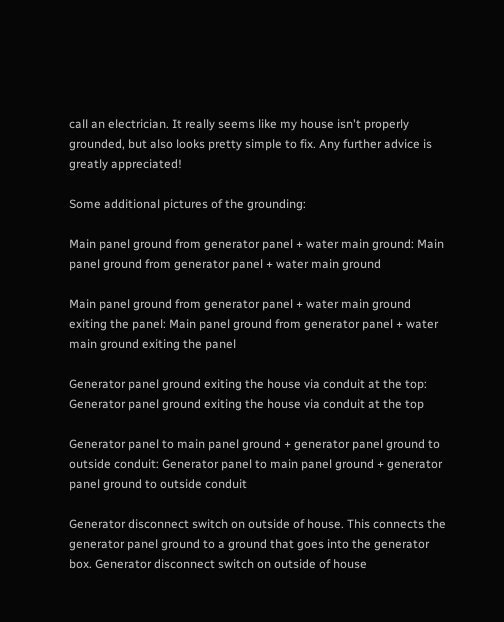call an electrician. It really seems like my house isn't properly grounded, but also looks pretty simple to fix. Any further advice is greatly appreciated!

Some additional pictures of the grounding:

Main panel ground from generator panel + water main ground: Main panel ground from generator panel + water main ground

Main panel ground from generator panel + water main ground exiting the panel: Main panel ground from generator panel + water main ground exiting the panel

Generator panel ground exiting the house via conduit at the top: Generator panel ground exiting the house via conduit at the top

Generator panel to main panel ground + generator panel ground to outside conduit: Generator panel to main panel ground + generator panel ground to outside conduit

Generator disconnect switch on outside of house. This connects the generator panel ground to a ground that goes into the generator box. Generator disconnect switch on outside of house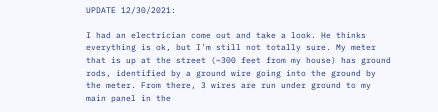UPDATE 12/30/2021:

I had an electrician come out and take a look. He thinks everything is ok, but I'm still not totally sure. My meter that is up at the street (~300 feet from my house) has ground rods, identified by a ground wire going into the ground by the meter. From there, 3 wires are run under ground to my main panel in the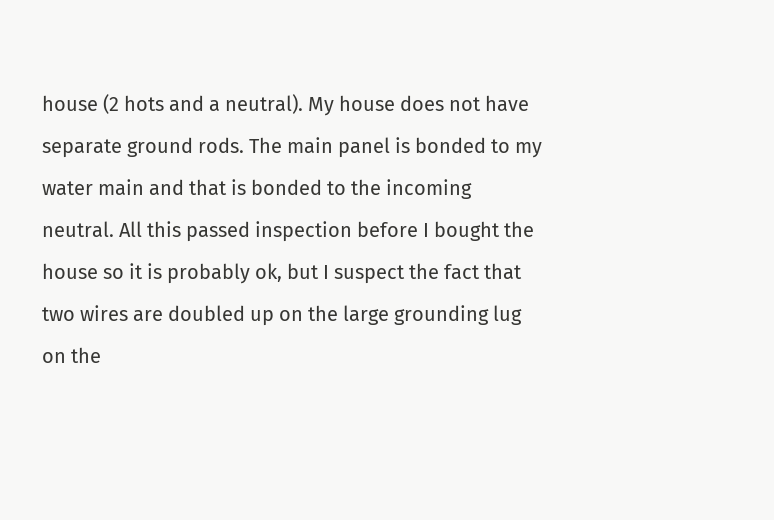house (2 hots and a neutral). My house does not have separate ground rods. The main panel is bonded to my water main and that is bonded to the incoming neutral. All this passed inspection before I bought the house so it is probably ok, but I suspect the fact that two wires are doubled up on the large grounding lug on the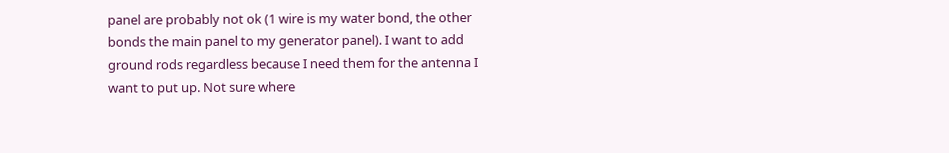panel are probably not ok (1 wire is my water bond, the other bonds the main panel to my generator panel). I want to add ground rods regardless because I need them for the antenna I want to put up. Not sure where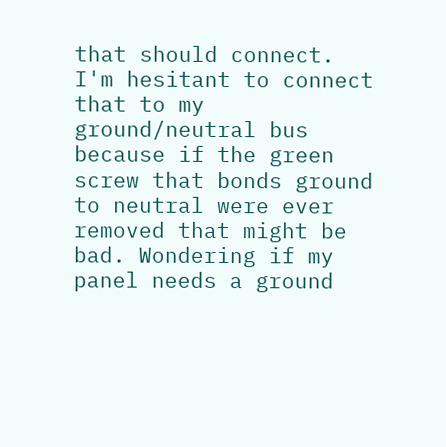that should connect. I'm hesitant to connect that to my ground/neutral bus because if the green screw that bonds ground to neutral were ever removed that might be bad. Wondering if my panel needs a ground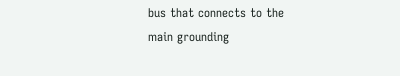bus that connects to the main grounding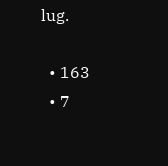lug.

  • 163
  • 7